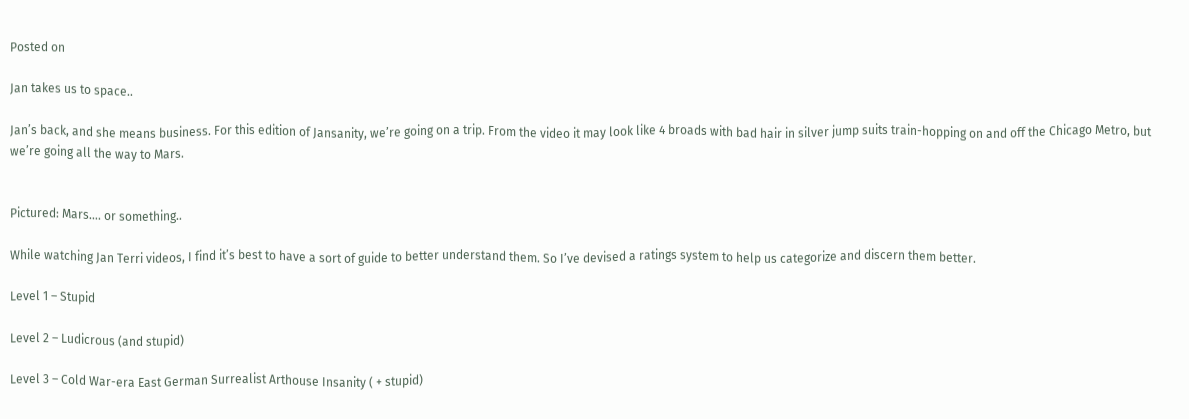Posted on

Jan takes us to space..

Jan’s back, and she means business. For this edition of Jansanity, we’re going on a trip. From the video it may look like 4 broads with bad hair in silver jump suits train-hopping on and off the Chicago Metro, but we’re going all the way to Mars.


Pictured: Mars…. or something..

While watching Jan Terri videos, I find it’s best to have a sort of guide to better understand them. So I’ve devised a ratings system to help us categorize and discern them better.

Level 1 – Stupid

Level 2 – Ludicrous (and stupid)

Level 3 – Cold War-era East German Surrealist Arthouse Insanity ( + stupid)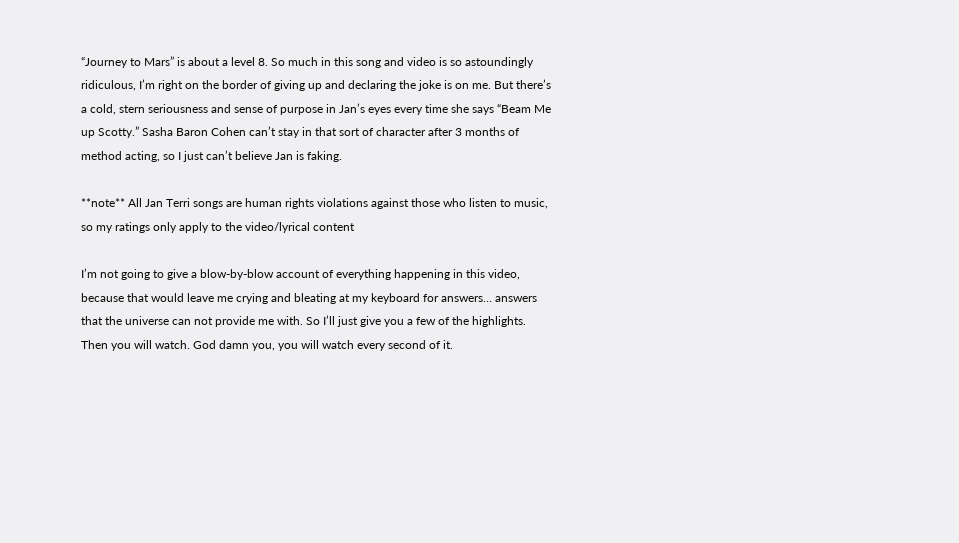“Journey to Mars” is about a level 8. So much in this song and video is so astoundingly ridiculous, I’m right on the border of giving up and declaring the joke is on me. But there’s a cold, stern seriousness and sense of purpose in Jan’s eyes every time she says “Beam Me up Scotty.” Sasha Baron Cohen can’t stay in that sort of character after 3 months of method acting, so I just can’t believe Jan is faking.

**note** All Jan Terri songs are human rights violations against those who listen to music, so my ratings only apply to the video/lyrical content

I’m not going to give a blow-by-blow account of everything happening in this video, because that would leave me crying and bleating at my keyboard for answers… answers that the universe can not provide me with. So I’ll just give you a few of the highlights. Then you will watch. God damn you, you will watch every second of it.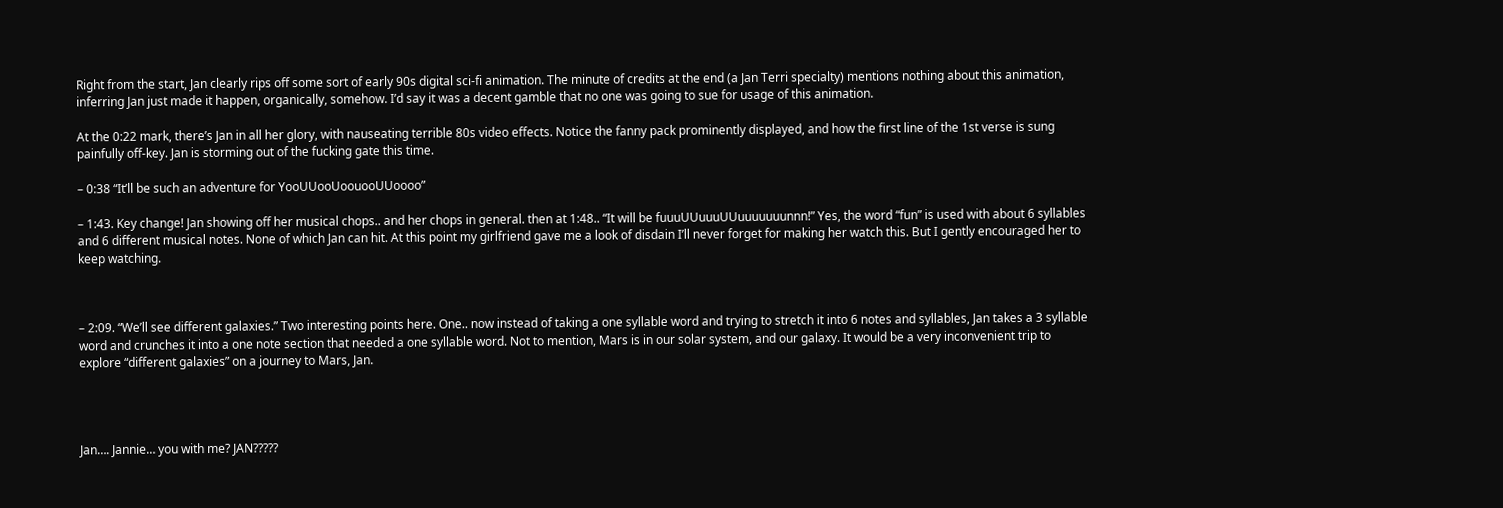Right from the start, Jan clearly rips off some sort of early 90s digital sci-fi animation. The minute of credits at the end (a Jan Terri specialty) mentions nothing about this animation, inferring Jan just made it happen, organically, somehow. I’d say it was a decent gamble that no one was going to sue for usage of this animation.

At the 0:22 mark, there’s Jan in all her glory, with nauseating terrible 80s video effects. Notice the fanny pack prominently displayed, and how the first line of the 1st verse is sung painfully off-key. Jan is storming out of the fucking gate this time.

– 0:38 “It’ll be such an adventure for YooUUooUoouooUUoooo”

– 1:43. Key change! Jan showing off her musical chops.. and her chops in general. then at 1:48.. “It will be fuuuUUuuuUUuuuuuuunnn!” Yes, the word “fun” is used with about 6 syllables and 6 different musical notes. None of which Jan can hit. At this point my girlfriend gave me a look of disdain I’ll never forget for making her watch this. But I gently encouraged her to keep watching.



– 2:09. “We’ll see different galaxies.” Two interesting points here. One.. now instead of taking a one syllable word and trying to stretch it into 6 notes and syllables, Jan takes a 3 syllable word and crunches it into a one note section that needed a one syllable word. Not to mention, Mars is in our solar system, and our galaxy. It would be a very inconvenient trip to explore “different galaxies” on a journey to Mars, Jan.




Jan…. Jannie… you with me? JAN?????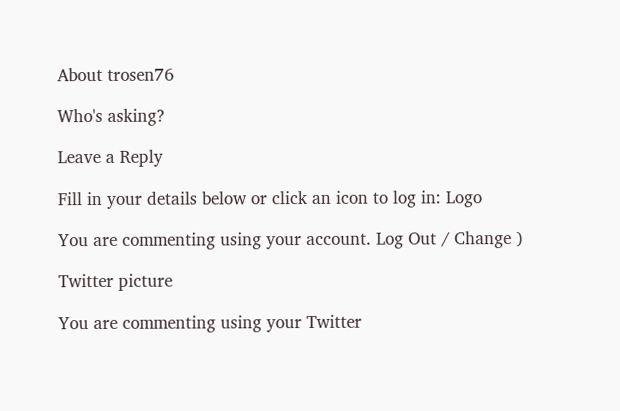About trosen76

Who's asking?

Leave a Reply

Fill in your details below or click an icon to log in: Logo

You are commenting using your account. Log Out / Change )

Twitter picture

You are commenting using your Twitter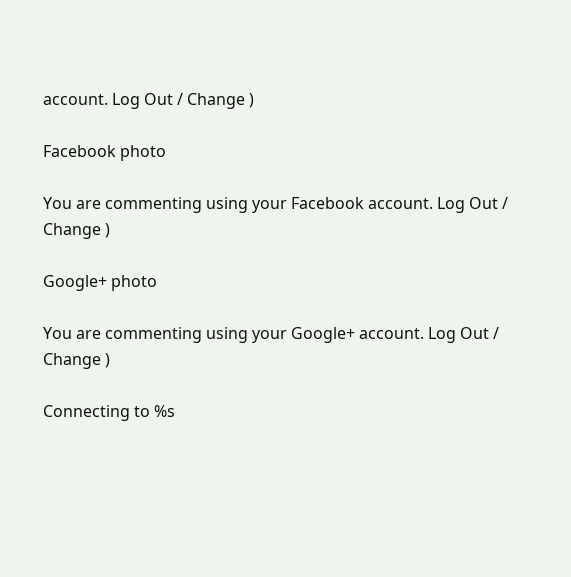account. Log Out / Change )

Facebook photo

You are commenting using your Facebook account. Log Out / Change )

Google+ photo

You are commenting using your Google+ account. Log Out / Change )

Connecting to %s